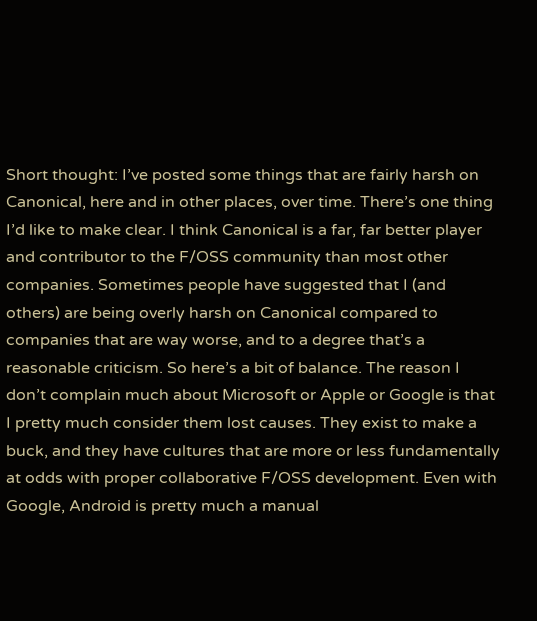Short thought: I’ve posted some things that are fairly harsh on Canonical, here and in other places, over time. There’s one thing I’d like to make clear. I think Canonical is a far, far better player and contributor to the F/OSS community than most other companies. Sometimes people have suggested that I (and others) are being overly harsh on Canonical compared to companies that are way worse, and to a degree that’s a reasonable criticism. So here’s a bit of balance. The reason I don’t complain much about Microsoft or Apple or Google is that I pretty much consider them lost causes. They exist to make a buck, and they have cultures that are more or less fundamentally at odds with proper collaborative F/OSS development. Even with Google, Android is pretty much a manual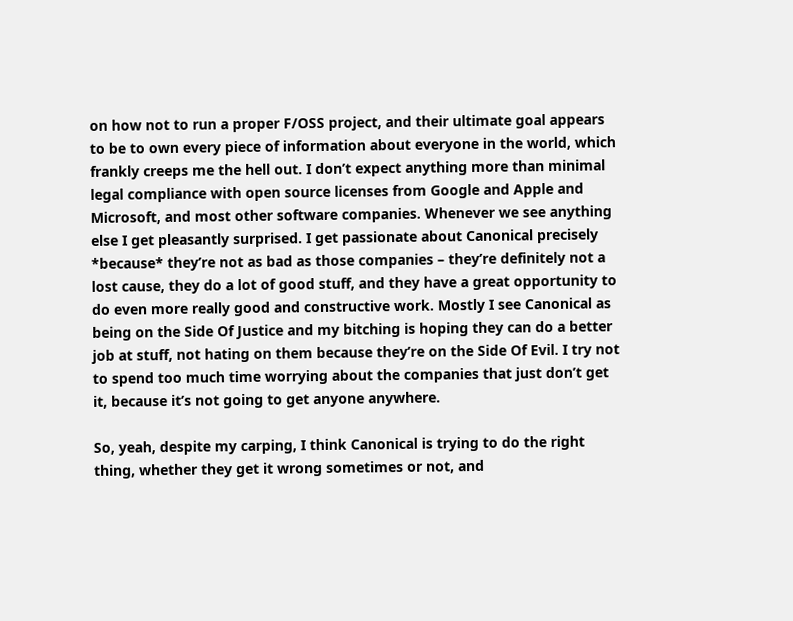on how not to run a proper F/OSS project, and their ultimate goal appears to be to own every piece of information about everyone in the world, which frankly creeps me the hell out. I don’t expect anything more than minimal legal compliance with open source licenses from Google and Apple and Microsoft, and most other software companies. Whenever we see anything else I get pleasantly surprised. I get passionate about Canonical precisely *because* they’re not as bad as those companies – they’re definitely not a lost cause, they do a lot of good stuff, and they have a great opportunity to do even more really good and constructive work. Mostly I see Canonical as being on the Side Of Justice and my bitching is hoping they can do a better job at stuff, not hating on them because they’re on the Side Of Evil. I try not to spend too much time worrying about the companies that just don’t get it, because it’s not going to get anyone anywhere.

So, yeah, despite my carping, I think Canonical is trying to do the right thing, whether they get it wrong sometimes or not, and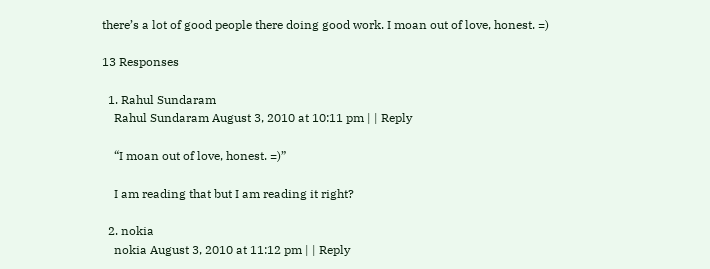there’s a lot of good people there doing good work. I moan out of love, honest. =)

13 Responses

  1. Rahul Sundaram
    Rahul Sundaram August 3, 2010 at 10:11 pm | | Reply

    “I moan out of love, honest. =)”

    I am reading that but I am reading it right?

  2. nokia
    nokia August 3, 2010 at 11:12 pm | | Reply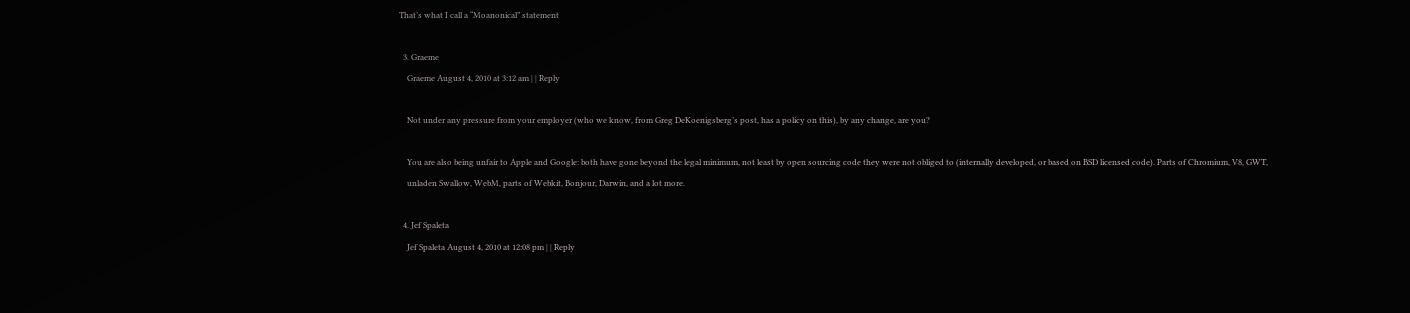That’s what I call a “Moanonical” statement

  3. Graeme
    Graeme August 4, 2010 at 3:12 am | | Reply

    Not under any pressure from your employer (who we know, from Greg DeKoenigsberg’s post, has a policy on this), by any change, are you?

    You are also being unfair to Apple and Google: both have gone beyond the legal minimum, not least by open sourcing code they were not obliged to (internally developed, or based on BSD licensed code). Parts of Chromium, V8, GWT,
    unladen Swallow, WebM, parts of Webkit, Bonjour, Darwin, and a lot more.

  4. Jef Spaleta
    Jef Spaleta August 4, 2010 at 12:08 pm | | Reply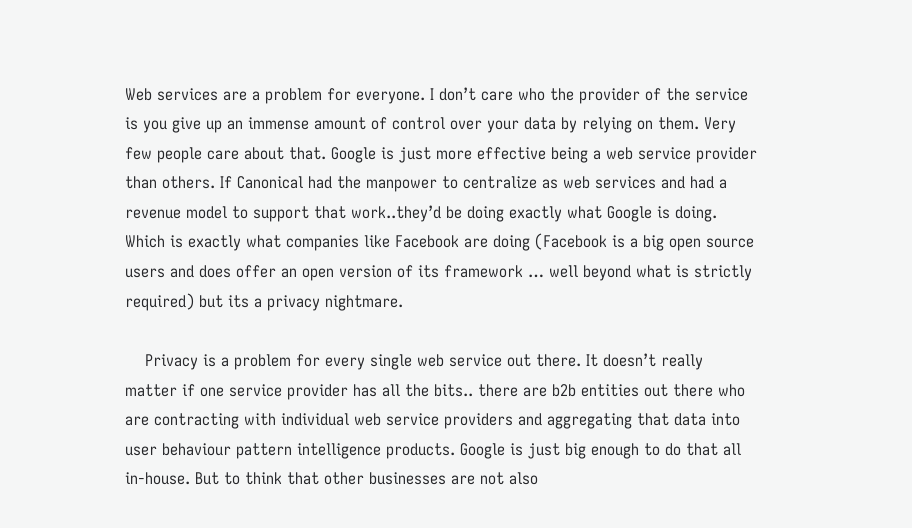Web services are a problem for everyone. I don’t care who the provider of the service is you give up an immense amount of control over your data by relying on them. Very few people care about that. Google is just more effective being a web service provider than others. If Canonical had the manpower to centralize as web services and had a revenue model to support that work..they’d be doing exactly what Google is doing. Which is exactly what companies like Facebook are doing (Facebook is a big open source users and does offer an open version of its framework … well beyond what is strictly required) but its a privacy nightmare.

    Privacy is a problem for every single web service out there. It doesn’t really matter if one service provider has all the bits.. there are b2b entities out there who are contracting with individual web service providers and aggregating that data into user behaviour pattern intelligence products. Google is just big enough to do that all in-house. But to think that other businesses are not also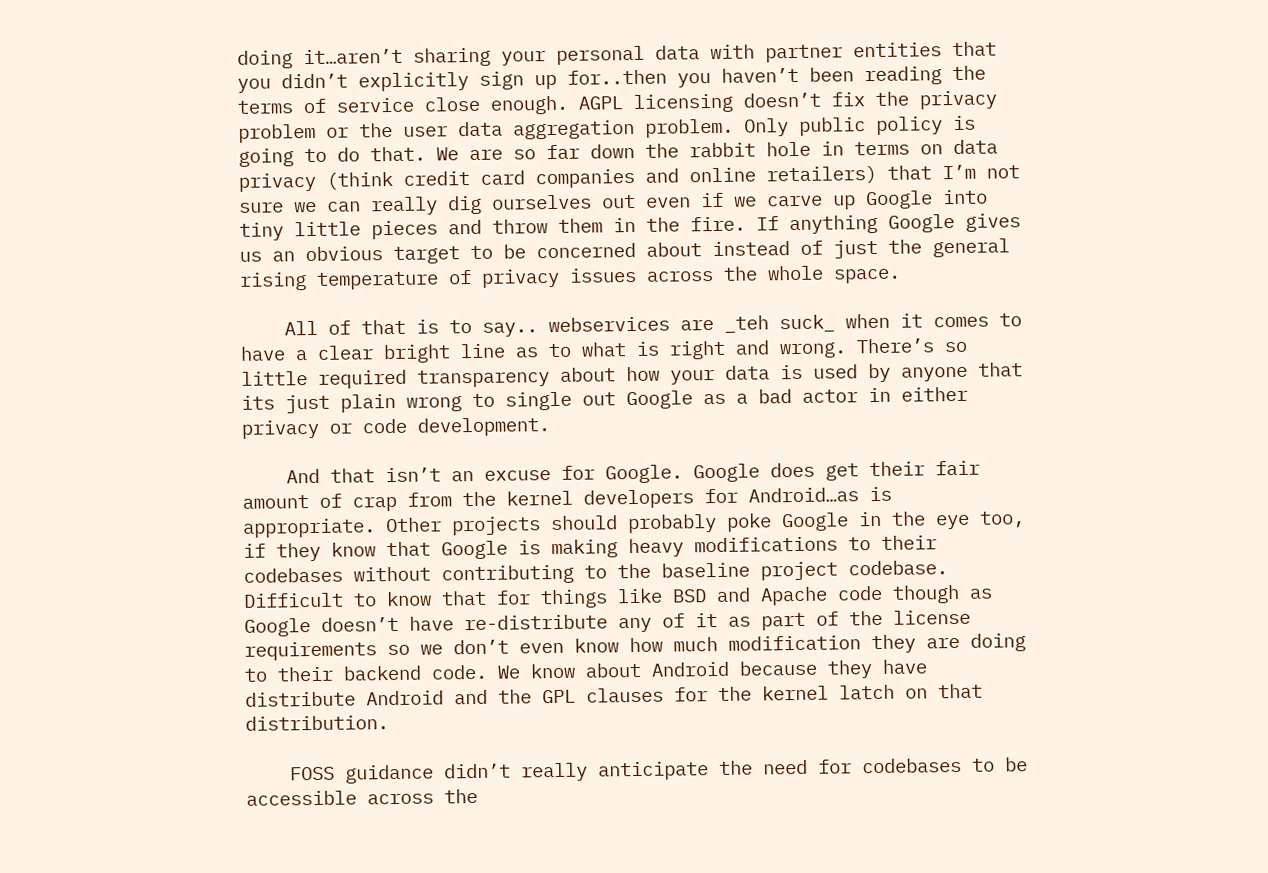doing it…aren’t sharing your personal data with partner entities that you didn’t explicitly sign up for..then you haven’t been reading the terms of service close enough. AGPL licensing doesn’t fix the privacy problem or the user data aggregation problem. Only public policy is going to do that. We are so far down the rabbit hole in terms on data privacy (think credit card companies and online retailers) that I’m not sure we can really dig ourselves out even if we carve up Google into tiny little pieces and throw them in the fire. If anything Google gives us an obvious target to be concerned about instead of just the general rising temperature of privacy issues across the whole space.

    All of that is to say.. webservices are _teh suck_ when it comes to have a clear bright line as to what is right and wrong. There’s so little required transparency about how your data is used by anyone that its just plain wrong to single out Google as a bad actor in either privacy or code development.

    And that isn’t an excuse for Google. Google does get their fair amount of crap from the kernel developers for Android…as is appropriate. Other projects should probably poke Google in the eye too, if they know that Google is making heavy modifications to their codebases without contributing to the baseline project codebase. Difficult to know that for things like BSD and Apache code though as Google doesn’t have re-distribute any of it as part of the license requirements so we don’t even know how much modification they are doing to their backend code. We know about Android because they have distribute Android and the GPL clauses for the kernel latch on that distribution.

    FOSS guidance didn’t really anticipate the need for codebases to be accessible across the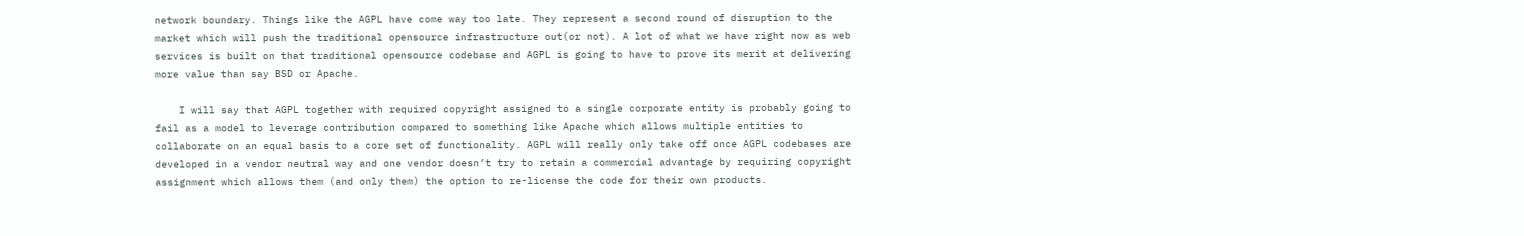network boundary. Things like the AGPL have come way too late. They represent a second round of disruption to the market which will push the traditional opensource infrastructure out(or not). A lot of what we have right now as web services is built on that traditional opensource codebase and AGPL is going to have to prove its merit at delivering more value than say BSD or Apache.

    I will say that AGPL together with required copyright assigned to a single corporate entity is probably going to fail as a model to leverage contribution compared to something like Apache which allows multiple entities to collaborate on an equal basis to a core set of functionality. AGPL will really only take off once AGPL codebases are developed in a vendor neutral way and one vendor doesn’t try to retain a commercial advantage by requiring copyright assignment which allows them (and only them) the option to re-license the code for their own products.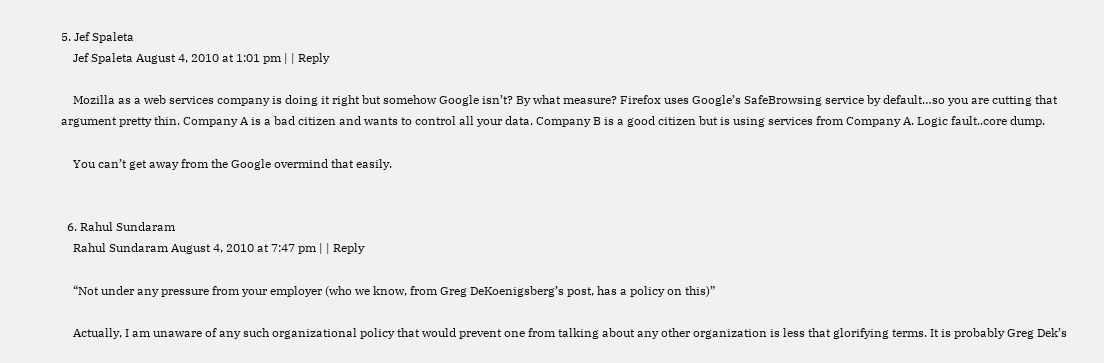5. Jef Spaleta
    Jef Spaleta August 4, 2010 at 1:01 pm | | Reply

    Mozilla as a web services company is doing it right but somehow Google isn’t? By what measure? Firefox uses Google’s SafeBrowsing service by default…so you are cutting that argument pretty thin. Company A is a bad citizen and wants to control all your data. Company B is a good citizen but is using services from Company A. Logic fault..core dump.

    You can’t get away from the Google overmind that easily.


  6. Rahul Sundaram
    Rahul Sundaram August 4, 2010 at 7:47 pm | | Reply

    “Not under any pressure from your employer (who we know, from Greg DeKoenigsberg’s post, has a policy on this)”

    Actually, I am unaware of any such organizational policy that would prevent one from talking about any other organization is less that glorifying terms. It is probably Greg Dek’s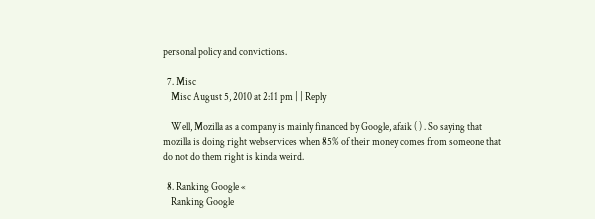personal policy and convictions.

  7. Misc
    Misc August 5, 2010 at 2:11 pm | | Reply

    Well, Mozilla as a company is mainly financed by Google, afaik ( ) . So saying that mozilla is doing right webservices when 85% of their money comes from someone that do not do them right is kinda weird.

  8. Ranking Google «
    Ranking Google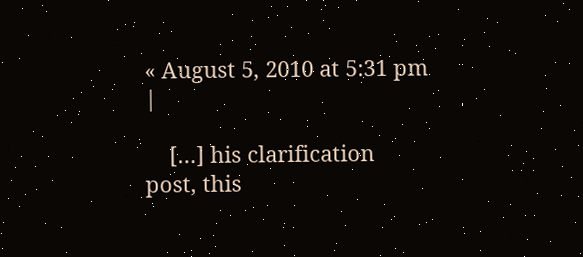« August 5, 2010 at 5:31 pm |

    […] his clarification post, this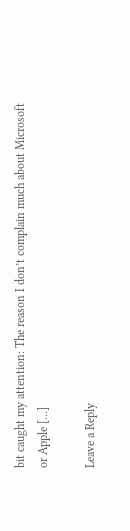bit caught my attention: The reason I don’t complain much about Microsoft or Apple […]

Leave a Reply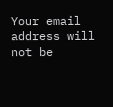Your email address will not be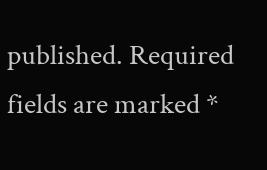published. Required fields are marked *